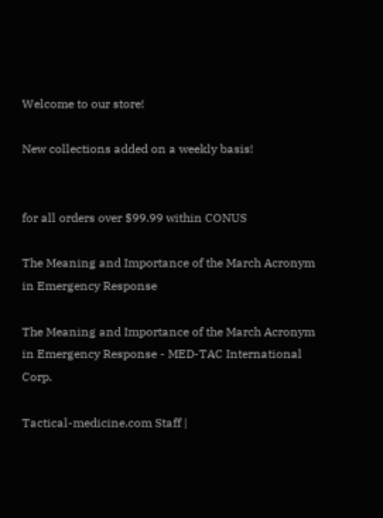Welcome to our store!

New collections added on a weekly basis!


for all orders over $99.99 within CONUS

The Meaning and Importance of the March Acronym in Emergency Response

The Meaning and Importance of the March Acronym in Emergency Response - MED-TAC International Corp.

Tactical-medicine.com Staff |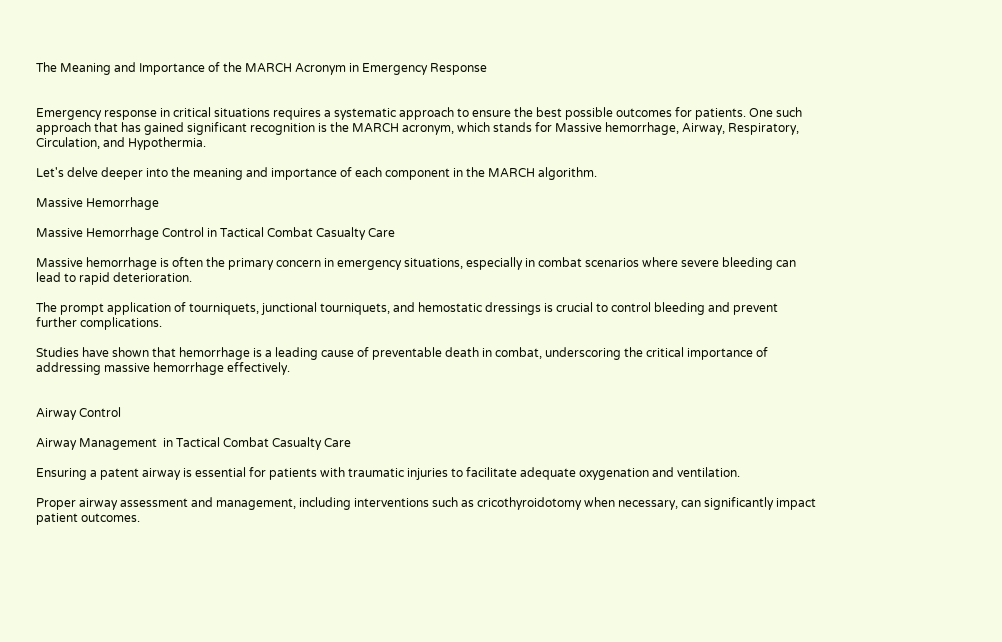The Meaning and Importance of the MARCH Acronym in Emergency Response


Emergency response in critical situations requires a systematic approach to ensure the best possible outcomes for patients. One such approach that has gained significant recognition is the MARCH acronym, which stands for Massive hemorrhage, Airway, Respiratory, Circulation, and Hypothermia.

Let's delve deeper into the meaning and importance of each component in the MARCH algorithm.

Massive Hemorrhage

Massive Hemorrhage Control in Tactical Combat Casualty Care

Massive hemorrhage is often the primary concern in emergency situations, especially in combat scenarios where severe bleeding can lead to rapid deterioration.

The prompt application of tourniquets, junctional tourniquets, and hemostatic dressings is crucial to control bleeding and prevent further complications.

Studies have shown that hemorrhage is a leading cause of preventable death in combat, underscoring the critical importance of addressing massive hemorrhage effectively.


Airway Control

Airway Management  in Tactical Combat Casualty Care

Ensuring a patent airway is essential for patients with traumatic injuries to facilitate adequate oxygenation and ventilation.

Proper airway assessment and management, including interventions such as cricothyroidotomy when necessary, can significantly impact patient outcomes.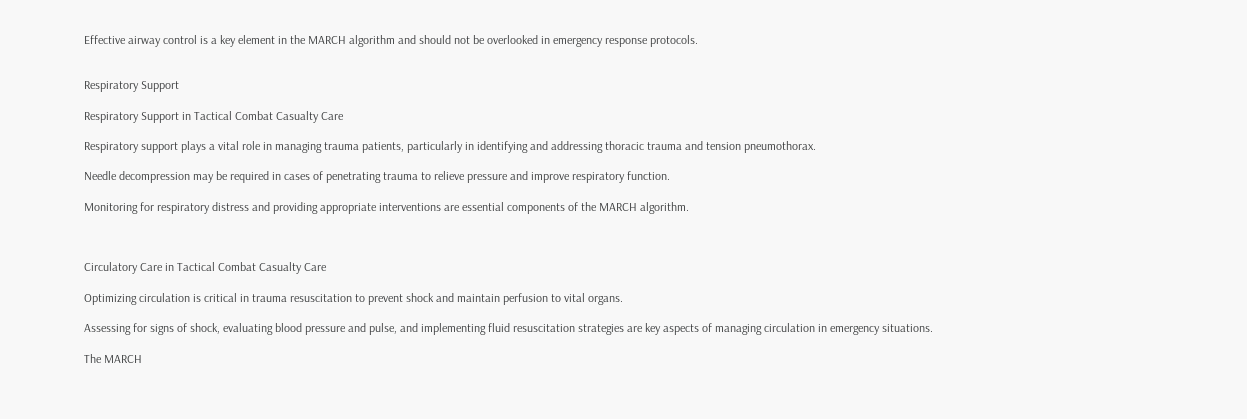Effective airway control is a key element in the MARCH algorithm and should not be overlooked in emergency response protocols.


Respiratory Support

Respiratory Support in Tactical Combat Casualty Care

Respiratory support plays a vital role in managing trauma patients, particularly in identifying and addressing thoracic trauma and tension pneumothorax.

Needle decompression may be required in cases of penetrating trauma to relieve pressure and improve respiratory function.

Monitoring for respiratory distress and providing appropriate interventions are essential components of the MARCH algorithm.



Circulatory Care in Tactical Combat Casualty Care

Optimizing circulation is critical in trauma resuscitation to prevent shock and maintain perfusion to vital organs.

Assessing for signs of shock, evaluating blood pressure and pulse, and implementing fluid resuscitation strategies are key aspects of managing circulation in emergency situations.

The MARCH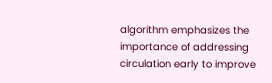algorithm emphasizes the importance of addressing circulation early to improve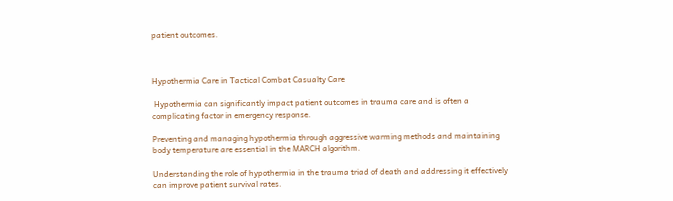patient outcomes.



Hypothermia Care in Tactical Combat Casualty Care

 Hypothermia can significantly impact patient outcomes in trauma care and is often a complicating factor in emergency response.

Preventing and managing hypothermia through aggressive warming methods and maintaining body temperature are essential in the MARCH algorithm.

Understanding the role of hypothermia in the trauma triad of death and addressing it effectively can improve patient survival rates.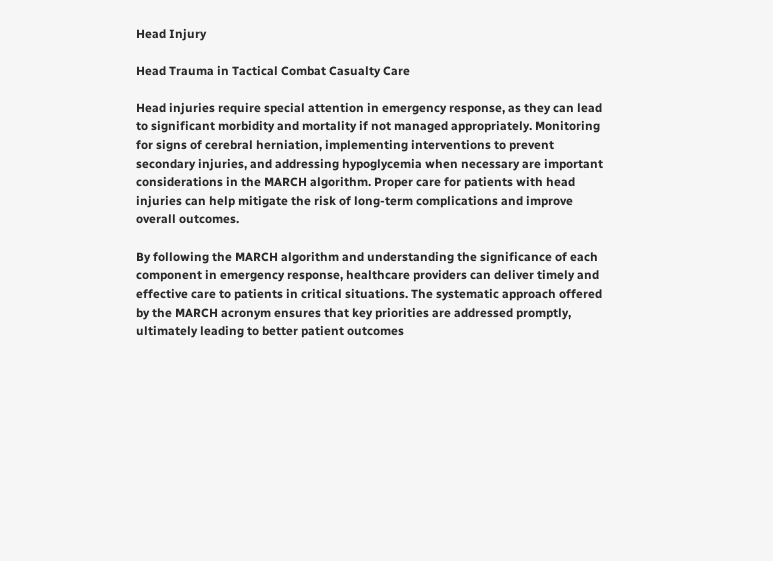Head Injury

Head Trauma in Tactical Combat Casualty Care

Head injuries require special attention in emergency response, as they can lead to significant morbidity and mortality if not managed appropriately. Monitoring for signs of cerebral herniation, implementing interventions to prevent secondary injuries, and addressing hypoglycemia when necessary are important considerations in the MARCH algorithm. Proper care for patients with head injuries can help mitigate the risk of long-term complications and improve overall outcomes.

By following the MARCH algorithm and understanding the significance of each component in emergency response, healthcare providers can deliver timely and effective care to patients in critical situations. The systematic approach offered by the MARCH acronym ensures that key priorities are addressed promptly, ultimately leading to better patient outcomes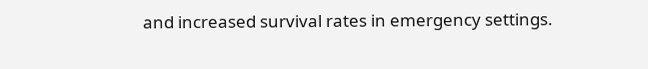and increased survival rates in emergency settings.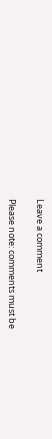Leave a comment

Please note: comments must be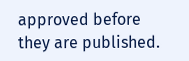approved before they are published.